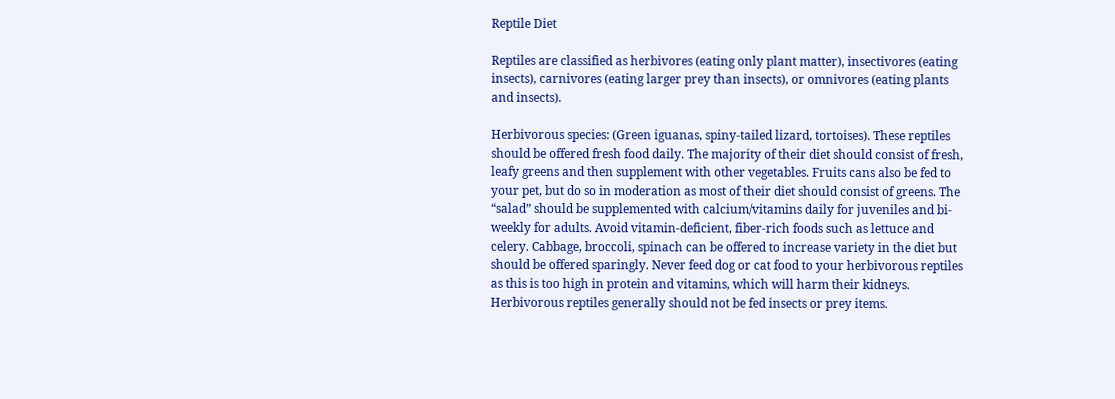Reptile Diet

Reptiles are classified as herbivores (eating only plant matter), insectivores (eating insects), carnivores (eating larger prey than insects), or omnivores (eating plants and insects).

Herbivorous species: (Green iguanas, spiny-tailed lizard, tortoises). These reptiles should be offered fresh food daily. The majority of their diet should consist of fresh, leafy greens and then supplement with other vegetables. Fruits cans also be fed to your pet, but do so in moderation as most of their diet should consist of greens. The “salad” should be supplemented with calcium/vitamins daily for juveniles and bi-weekly for adults. Avoid vitamin-deficient, fiber-rich foods such as lettuce and celery. Cabbage, broccoli, spinach can be offered to increase variety in the diet but should be offered sparingly. Never feed dog or cat food to your herbivorous reptiles as this is too high in protein and vitamins, which will harm their kidneys. Herbivorous reptiles generally should not be fed insects or prey items.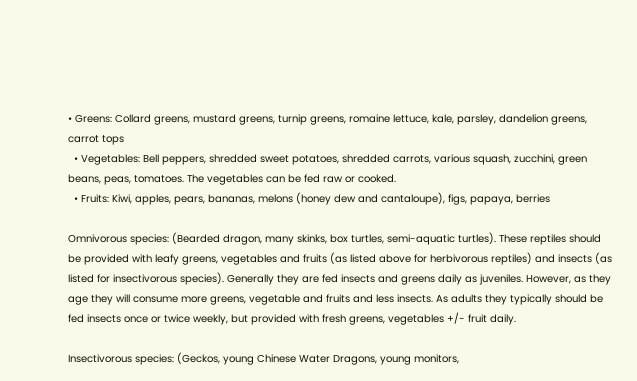• Greens: Collard greens, mustard greens, turnip greens, romaine lettuce, kale, parsley, dandelion greens, carrot tops
  • Vegetables: Bell peppers, shredded sweet potatoes, shredded carrots, various squash, zucchini, green beans, peas, tomatoes. The vegetables can be fed raw or cooked.
  • Fruits: Kiwi, apples, pears, bananas, melons (honey dew and cantaloupe), figs, papaya, berries

Omnivorous species: (Bearded dragon, many skinks, box turtles, semi-aquatic turtles). These reptiles should be provided with leafy greens, vegetables and fruits (as listed above for herbivorous reptiles) and insects (as listed for insectivorous species). Generally they are fed insects and greens daily as juveniles. However, as they age they will consume more greens, vegetable and fruits and less insects. As adults they typically should be fed insects once or twice weekly, but provided with fresh greens, vegetables +/- fruit daily.

Insectivorous species: (Geckos, young Chinese Water Dragons, young monitors,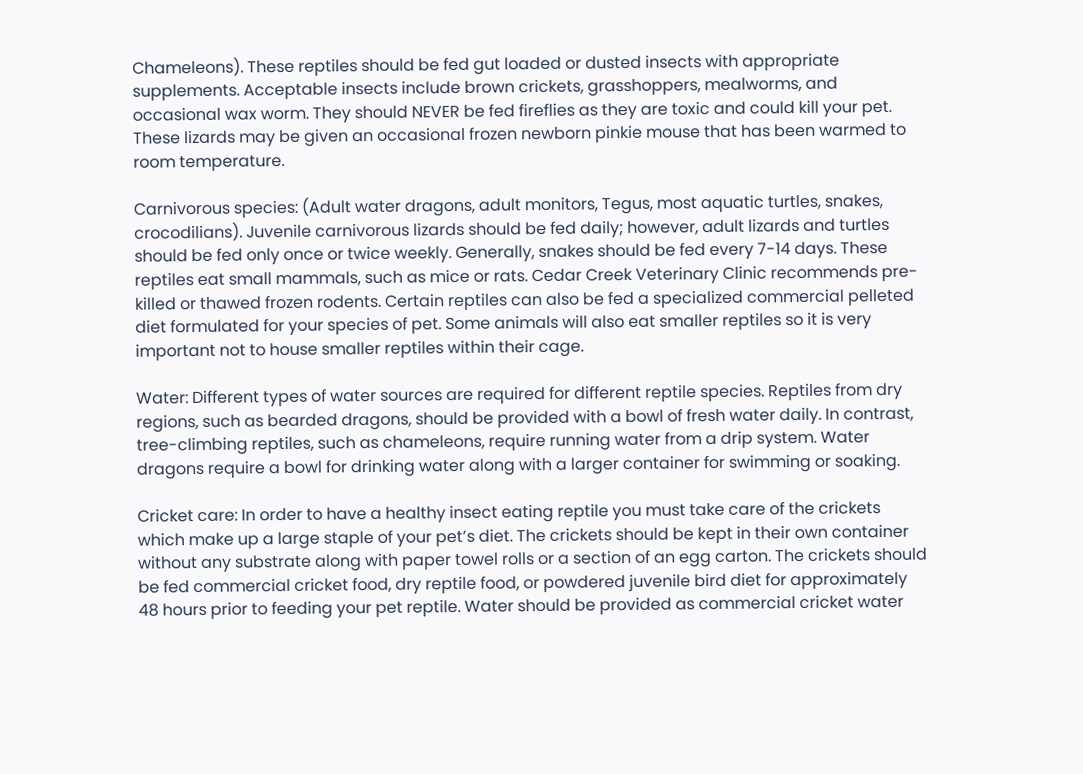Chameleons). These reptiles should be fed gut loaded or dusted insects with appropriate supplements. Acceptable insects include brown crickets, grasshoppers, mealworms, and occasional wax worm. They should NEVER be fed fireflies as they are toxic and could kill your pet. These lizards may be given an occasional frozen newborn pinkie mouse that has been warmed to room temperature.

Carnivorous species: (Adult water dragons, adult monitors, Tegus, most aquatic turtles, snakes, crocodilians). Juvenile carnivorous lizards should be fed daily; however, adult lizards and turtles should be fed only once or twice weekly. Generally, snakes should be fed every 7-14 days. These reptiles eat small mammals, such as mice or rats. Cedar Creek Veterinary Clinic recommends pre-killed or thawed frozen rodents. Certain reptiles can also be fed a specialized commercial pelleted diet formulated for your species of pet. Some animals will also eat smaller reptiles so it is very important not to house smaller reptiles within their cage.

Water: Different types of water sources are required for different reptile species. Reptiles from dry regions, such as bearded dragons, should be provided with a bowl of fresh water daily. In contrast, tree-climbing reptiles, such as chameleons, require running water from a drip system. Water dragons require a bowl for drinking water along with a larger container for swimming or soaking.

Cricket care: In order to have a healthy insect eating reptile you must take care of the crickets which make up a large staple of your pet’s diet. The crickets should be kept in their own container without any substrate along with paper towel rolls or a section of an egg carton. The crickets should be fed commercial cricket food, dry reptile food, or powdered juvenile bird diet for approximately 48 hours prior to feeding your pet reptile. Water should be provided as commercial cricket water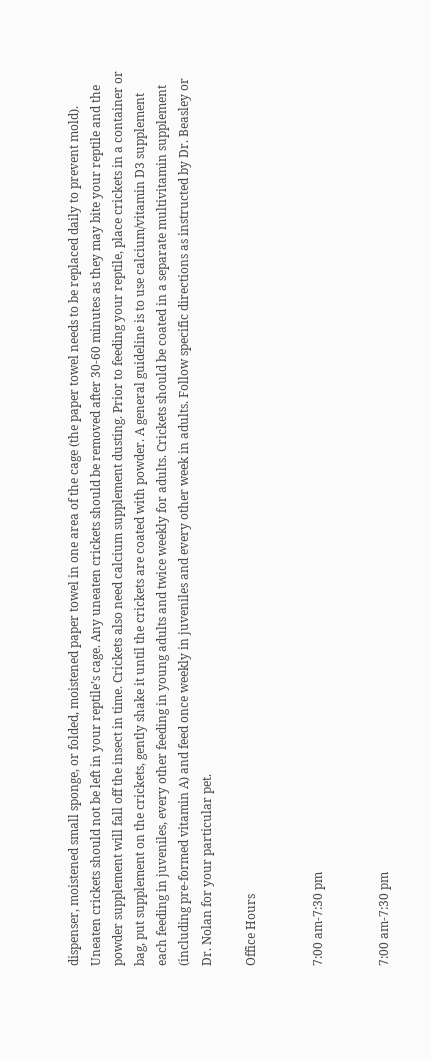dispenser, moistened small sponge, or folded, moistened paper towel in one area of the cage (the paper towel needs to be replaced daily to prevent mold). Uneaten crickets should not be left in your reptile’s cage. Any uneaten crickets should be removed after 30-60 minutes as they may bite your reptile and the powder supplement will fall off the insect in time. Crickets also need calcium supplement dusting. Prior to feeding your reptile, place crickets in a container or bag, put supplement on the crickets, gently shake it until the crickets are coated with powder. A general guideline is to use calcium/vitamin D3 supplement each feeding in juveniles, every other feeding in young adults and twice weekly for adults. Crickets should be coated in a separate multivitamin supplement (including pre-formed vitamin A) and feed once weekly in juveniles and every other week in adults. Follow specific directions as instructed by Dr. Beasley or Dr. Nolan for your particular pet.

Office Hours


7:00 am-7:30 pm


7:00 am-7:30 pm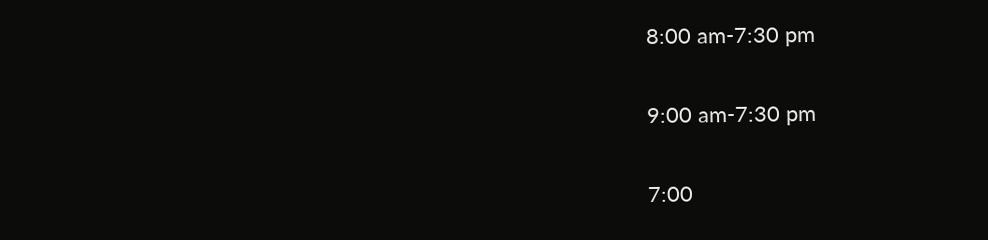8:00 am-7:30 pm


9:00 am-7:30 pm


7:00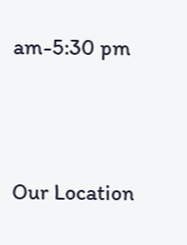am-5:30 pm





Our Location